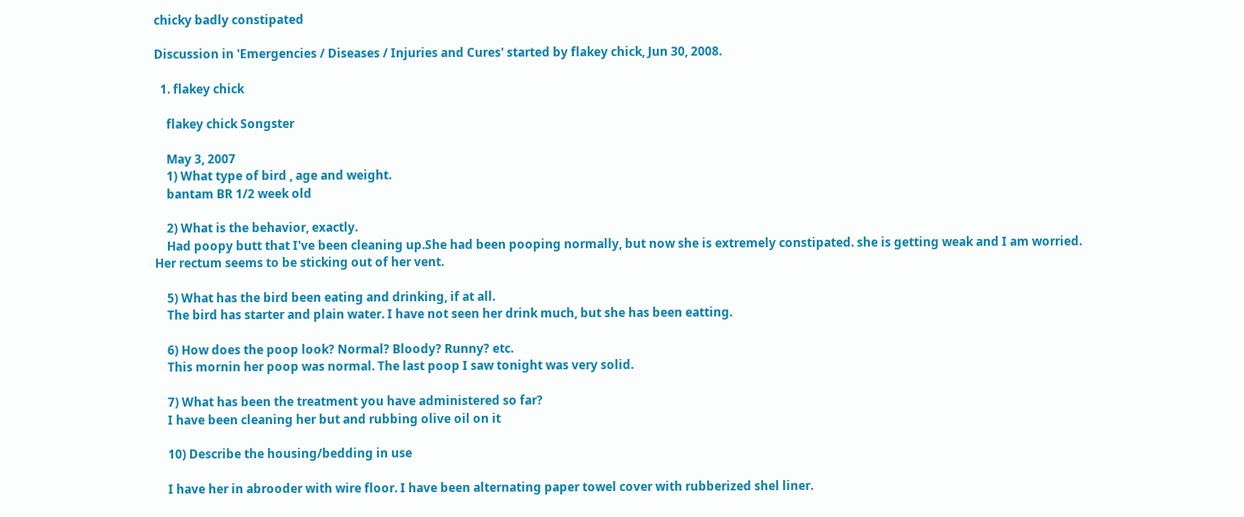chicky badly constipated

Discussion in 'Emergencies / Diseases / Injuries and Cures' started by flakey chick, Jun 30, 2008.

  1. flakey chick

    flakey chick Songster

    May 3, 2007
    1) What type of bird , age and weight.
    bantam BR 1/2 week old

    2) What is the behavior, exactly.
    Had poopy butt that I've been cleaning up.She had been pooping normally, but now she is extremely constipated. she is getting weak and I am worried. Her rectum seems to be sticking out of her vent.

    5) What has the bird been eating and drinking, if at all.
    The bird has starter and plain water. I have not seen her drink much, but she has been eatting.

    6) How does the poop look? Normal? Bloody? Runny? etc.
    This mornin her poop was normal. The last poop I saw tonight was very solid.

    7) What has been the treatment you have administered so far?
    I have been cleaning her but and rubbing olive oil on it

    10) Describe the housing/bedding in use

    I have her in abrooder with wire floor. I have been alternating paper towel cover with rubberized shel liner.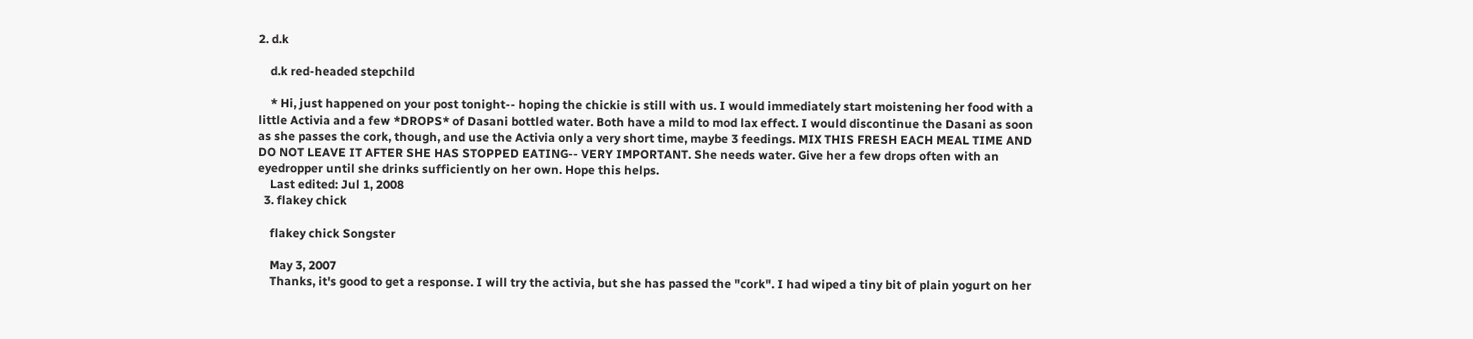2. d.k

    d.k red-headed stepchild

    * Hi, just happened on your post tonight-- hoping the chickie is still with us. I would immediately start moistening her food with a little Activia and a few *DROPS* of Dasani bottled water. Both have a mild to mod lax effect. I would discontinue the Dasani as soon as she passes the cork, though, and use the Activia only a very short time, maybe 3 feedings. MIX THIS FRESH EACH MEAL TIME AND DO NOT LEAVE IT AFTER SHE HAS STOPPED EATING-- VERY IMPORTANT. She needs water. Give her a few drops often with an eyedropper until she drinks sufficiently on her own. Hope this helps.
    Last edited: Jul 1, 2008
  3. flakey chick

    flakey chick Songster

    May 3, 2007
    Thanks, it's good to get a response. I will try the activia, but she has passed the "cork". I had wiped a tiny bit of plain yogurt on her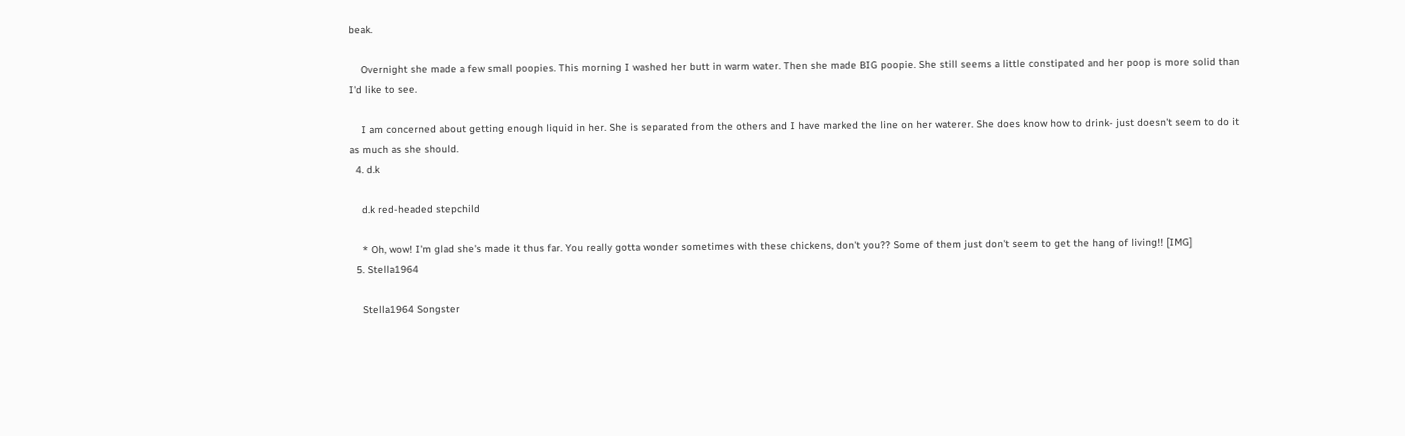beak.

    Overnight she made a few small poopies. This morning I washed her butt in warm water. Then she made BIG poopie. She still seems a little constipated and her poop is more solid than I'd like to see.

    I am concerned about getting enough liquid in her. She is separated from the others and I have marked the line on her waterer. She does know how to drink- just doesn't seem to do it as much as she should.
  4. d.k

    d.k red-headed stepchild

    * Oh, wow! I'm glad she's made it thus far. You really gotta wonder sometimes with these chickens, don't you?? Some of them just don't seem to get the hang of living!! [IMG]
  5. Stella1964

    Stella1964 Songster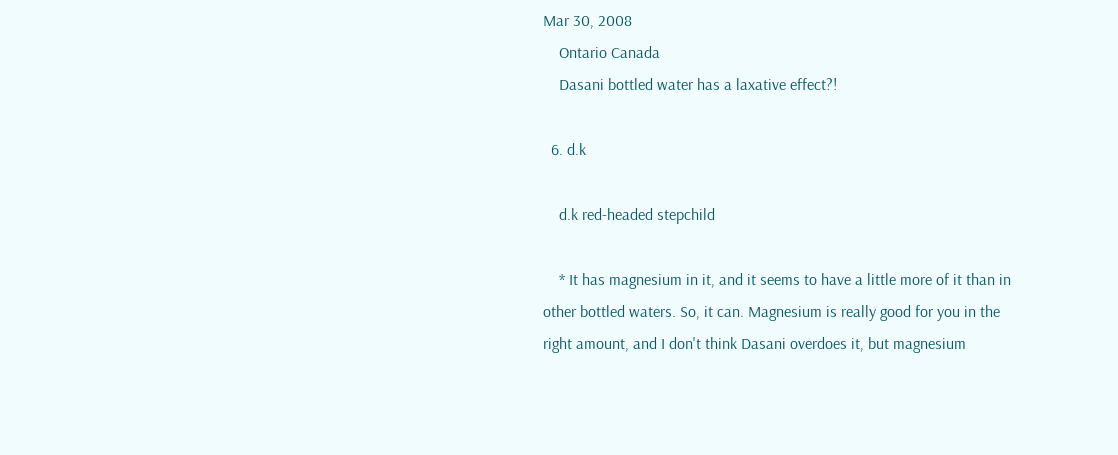Mar 30, 2008
    Ontario Canada
    Dasani bottled water has a laxative effect?!

  6. d.k

    d.k red-headed stepchild

    * It has magnesium in it, and it seems to have a little more of it than in other bottled waters. So, it can. Magnesium is really good for you in the right amount, and I don't think Dasani overdoes it, but magnesium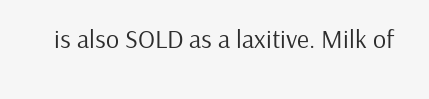is also SOLD as a laxitive. Milk of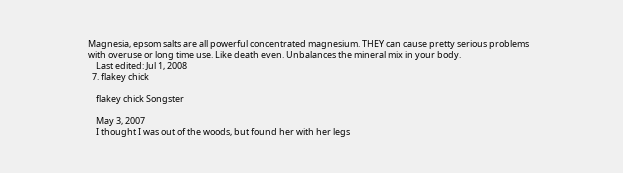Magnesia, epsom salts are all powerful concentrated magnesium. THEY can cause pretty serious problems with overuse or long time use. Like death even. Unbalances the mineral mix in your body.
    Last edited: Jul 1, 2008
  7. flakey chick

    flakey chick Songster

    May 3, 2007
    I thought I was out of the woods, but found her with her legs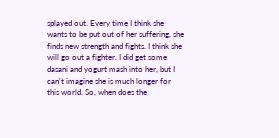splayed out. Every time I think she wants to be put out of her suffering, she finds new strength and fights. I think she will go out a fighter. I did get some dasani and yogurt mash into her, but I can't imagine she is much longer for this world. So, when does the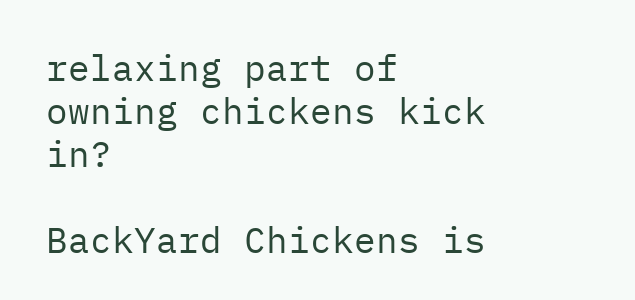relaxing part of owning chickens kick in?

BackYard Chickens is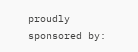proudly sponsored by: